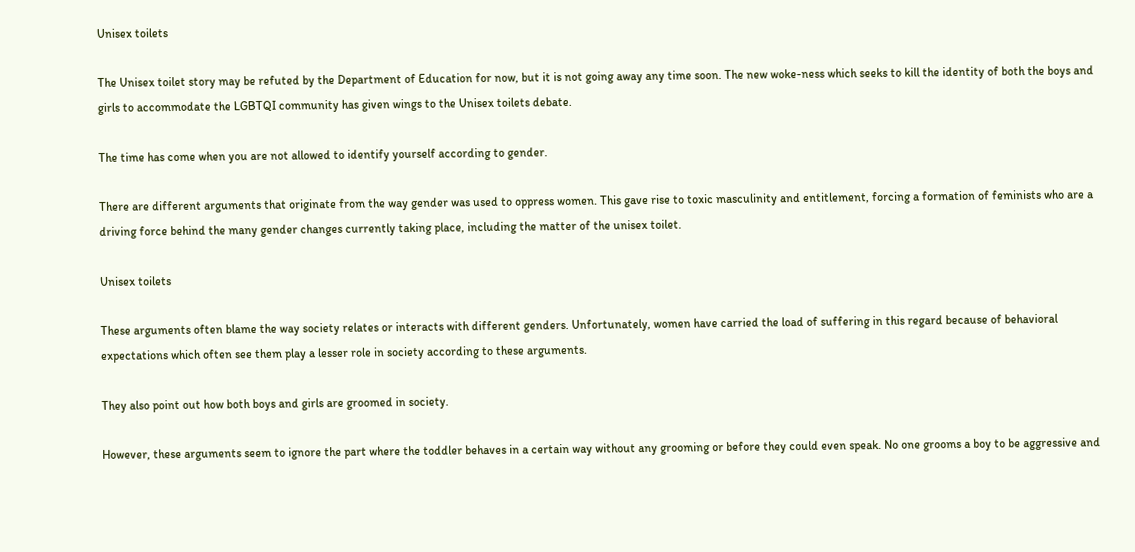Unisex toilets

The Unisex toilet story may be refuted by the Department of Education for now, but it is not going away any time soon. The new woke-ness which seeks to kill the identity of both the boys and girls to accommodate the LGBTQI community has given wings to the Unisex toilets debate.

The time has come when you are not allowed to identify yourself according to gender.

There are different arguments that originate from the way gender was used to oppress women. This gave rise to toxic masculinity and entitlement, forcing a formation of feminists who are a driving force behind the many gender changes currently taking place, including the matter of the unisex toilet.

Unisex toilets

These arguments often blame the way society relates or interacts with different genders. Unfortunately, women have carried the load of suffering in this regard because of behavioral expectations which often see them play a lesser role in society according to these arguments.

They also point out how both boys and girls are groomed in society.

However, these arguments seem to ignore the part where the toddler behaves in a certain way without any grooming or before they could even speak. No one grooms a boy to be aggressive and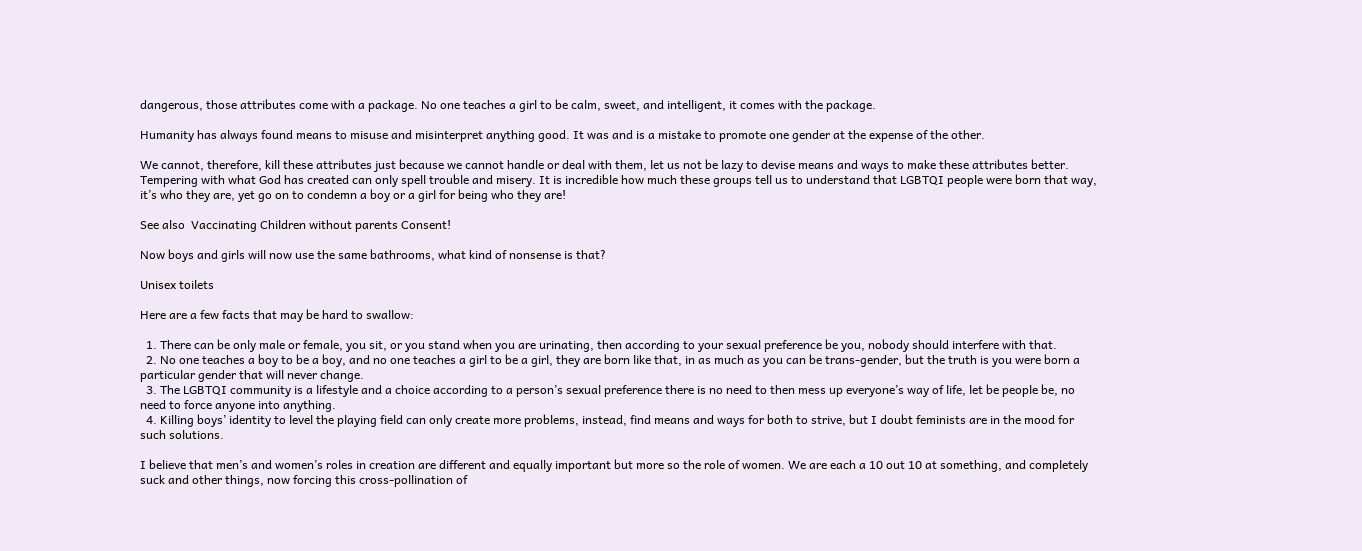dangerous, those attributes come with a package. No one teaches a girl to be calm, sweet, and intelligent, it comes with the package.

Humanity has always found means to misuse and misinterpret anything good. It was and is a mistake to promote one gender at the expense of the other.

We cannot, therefore, kill these attributes just because we cannot handle or deal with them, let us not be lazy to devise means and ways to make these attributes better. Tempering with what God has created can only spell trouble and misery. It is incredible how much these groups tell us to understand that LGBTQI people were born that way, it’s who they are, yet go on to condemn a boy or a girl for being who they are!

See also  Vaccinating Children without parents Consent!

Now boys and girls will now use the same bathrooms, what kind of nonsense is that?

Unisex toilets

Here are a few facts that may be hard to swallow:

  1. There can be only male or female, you sit, or you stand when you are urinating, then according to your sexual preference be you, nobody should interfere with that.
  2. No one teaches a boy to be a boy, and no one teaches a girl to be a girl, they are born like that, in as much as you can be trans-gender, but the truth is you were born a particular gender that will never change.
  3. The LGBTQI community is a lifestyle and a choice according to a person’s sexual preference there is no need to then mess up everyone’s way of life, let be people be, no need to force anyone into anything.
  4. Killing boys’ identity to level the playing field can only create more problems, instead, find means and ways for both to strive, but I doubt feminists are in the mood for such solutions.

I believe that men’s and women’s roles in creation are different and equally important but more so the role of women. We are each a 10 out 10 at something, and completely suck and other things, now forcing this cross-pollination of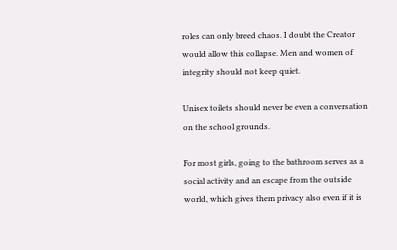roles can only breed chaos. I doubt the Creator would allow this collapse. Men and women of integrity should not keep quiet.

Unisex toilets should never be even a conversation on the school grounds.

For most girls, going to the bathroom serves as a social activity and an escape from the outside world, which gives them privacy also even if it is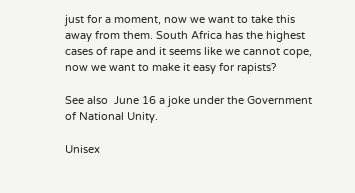just for a moment, now we want to take this away from them. South Africa has the highest cases of rape and it seems like we cannot cope, now we want to make it easy for rapists?

See also  June 16 a joke under the Government of National Unity.

Unisex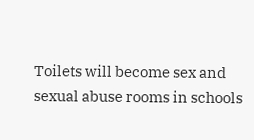Toilets will become sex and sexual abuse rooms in schools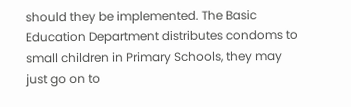should they be implemented. The Basic Education Department distributes condoms to small children in Primary Schools, they may just go on to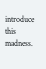introduce this madness.